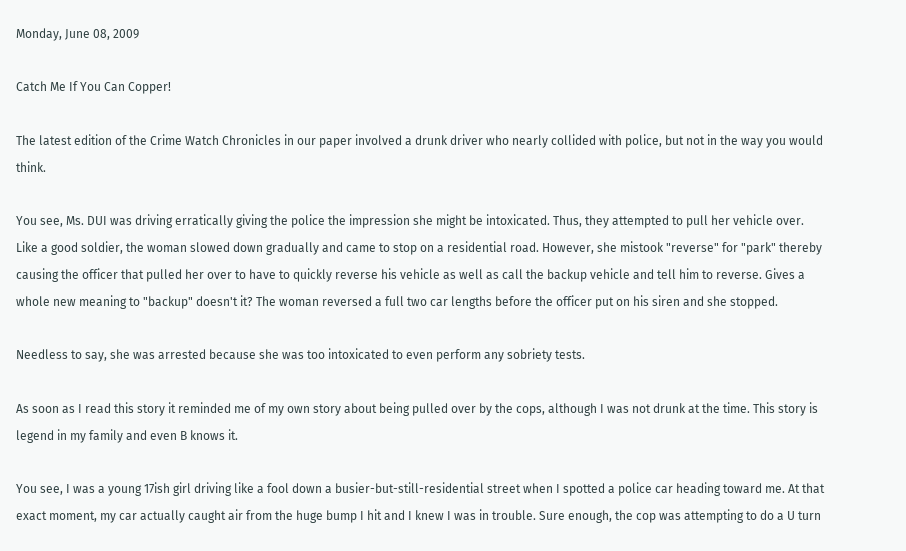Monday, June 08, 2009

Catch Me If You Can Copper!

The latest edition of the Crime Watch Chronicles in our paper involved a drunk driver who nearly collided with police, but not in the way you would think.

You see, Ms. DUI was driving erratically giving the police the impression she might be intoxicated. Thus, they attempted to pull her vehicle over. Like a good soldier, the woman slowed down gradually and came to stop on a residential road. However, she mistook "reverse" for "park" thereby causing the officer that pulled her over to have to quickly reverse his vehicle as well as call the backup vehicle and tell him to reverse. Gives a whole new meaning to "backup" doesn't it? The woman reversed a full two car lengths before the officer put on his siren and she stopped.

Needless to say, she was arrested because she was too intoxicated to even perform any sobriety tests.

As soon as I read this story it reminded me of my own story about being pulled over by the cops, although I was not drunk at the time. This story is legend in my family and even B knows it.

You see, I was a young 17ish girl driving like a fool down a busier-but-still-residential street when I spotted a police car heading toward me. At that exact moment, my car actually caught air from the huge bump I hit and I knew I was in trouble. Sure enough, the cop was attempting to do a U turn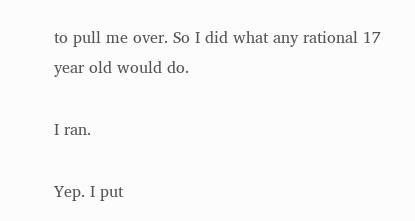to pull me over. So I did what any rational 17 year old would do.

I ran.

Yep. I put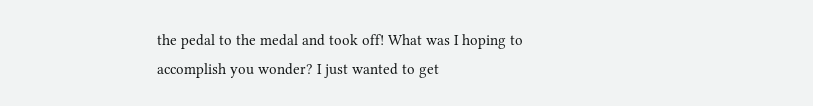the pedal to the medal and took off! What was I hoping to accomplish you wonder? I just wanted to get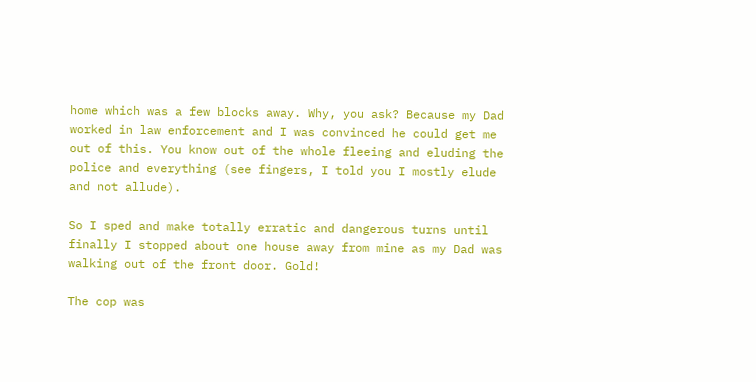home which was a few blocks away. Why, you ask? Because my Dad worked in law enforcement and I was convinced he could get me out of this. You know out of the whole fleeing and eluding the police and everything (see fingers, I told you I mostly elude and not allude).

So I sped and make totally erratic and dangerous turns until finally I stopped about one house away from mine as my Dad was walking out of the front door. Gold!

The cop was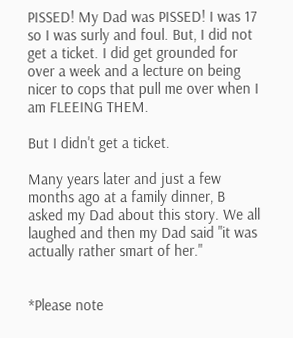PISSED! My Dad was PISSED! I was 17 so I was surly and foul. But, I did not get a ticket. I did get grounded for over a week and a lecture on being nicer to cops that pull me over when I am FLEEING THEM.

But I didn't get a ticket.

Many years later and just a few months ago at a family dinner, B asked my Dad about this story. We all laughed and then my Dad said "it was actually rather smart of her."


*Please note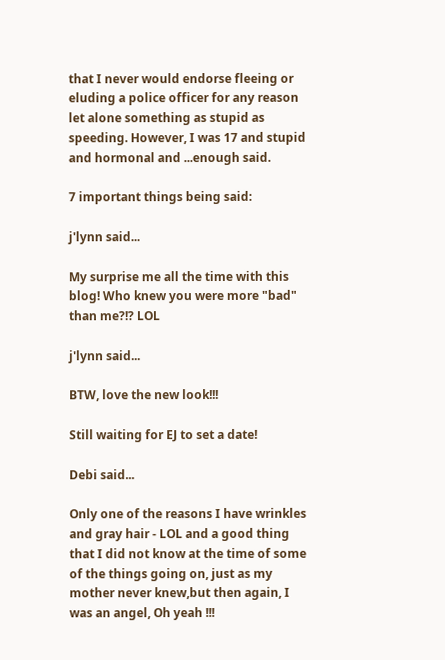that I never would endorse fleeing or eluding a police officer for any reason let alone something as stupid as speeding. However, I was 17 and stupid and hormonal and ...enough said.

7 important things being said:

j'lynn said...

My surprise me all the time with this blog! Who knew you were more "bad" than me?!? LOL

j'lynn said...

BTW, love the new look!!!

Still waiting for EJ to set a date!

Debi said...

Only one of the reasons I have wrinkles and gray hair - LOL and a good thing that I did not know at the time of some of the things going on, just as my mother never knew,but then again, I was an angel, Oh yeah !!!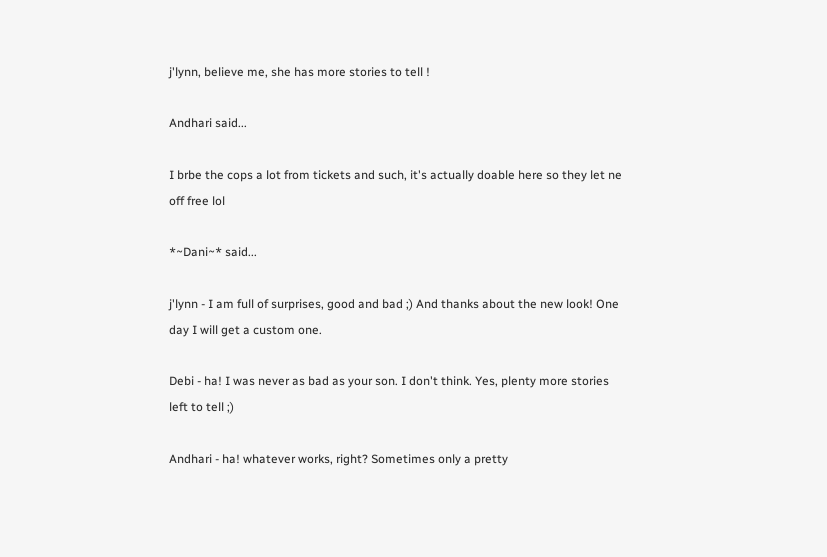j'lynn, believe me, she has more stories to tell !

Andhari said...

I brbe the cops a lot from tickets and such, it's actually doable here so they let ne off free lol

*~Dani~* said...

j'lynn - I am full of surprises, good and bad ;) And thanks about the new look! One day I will get a custom one.

Debi - ha! I was never as bad as your son. I don't think. Yes, plenty more stories left to tell ;)

Andhari - ha! whatever works, right? Sometimes only a pretty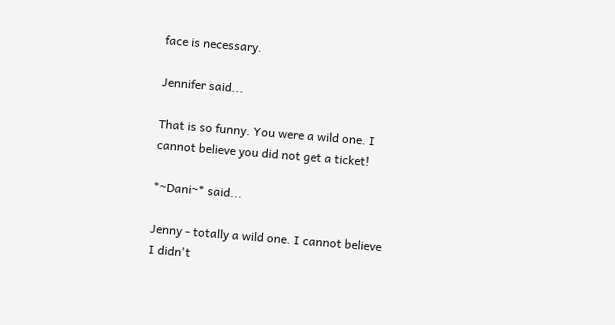face is necessary.

Jennifer said...

That is so funny. You were a wild one. I cannot believe you did not get a ticket!

*~Dani~* said...

Jenny - totally a wild one. I cannot believe I didn't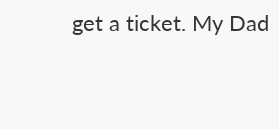get a ticket. My Dad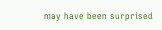may have been surprised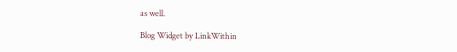as well.

Blog Widget by LinkWithin